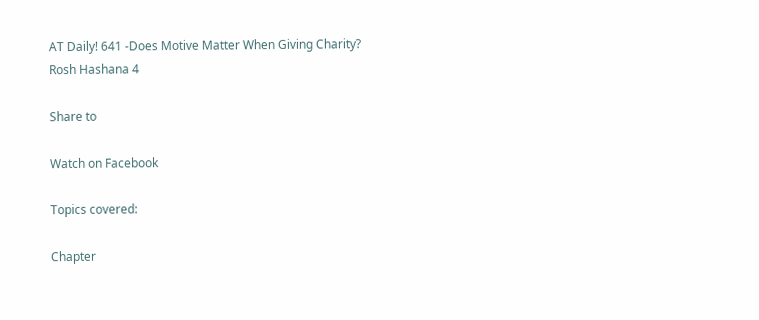AT Daily! 641 -Does Motive Matter When Giving Charity? Rosh Hashana 4

Share to

Watch on Facebook

Topics covered:

Chapter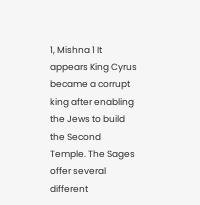1, Mishna 1 It appears King Cyrus became a corrupt king after enabling the Jews to build the Second Temple. The Sages offer several different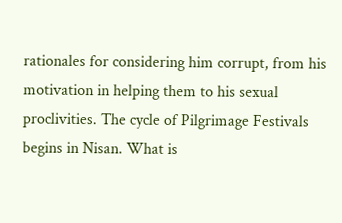rationales for considering him corrupt, from his motivation in helping them to his sexual proclivities. The cycle of Pilgrimage Festivals begins in Nisan. What is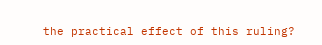the practical effect of this ruling?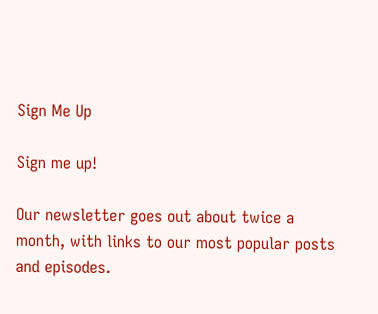Sign Me Up

Sign me up!

Our newsletter goes out about twice a month, with links to our most popular posts and episodes.